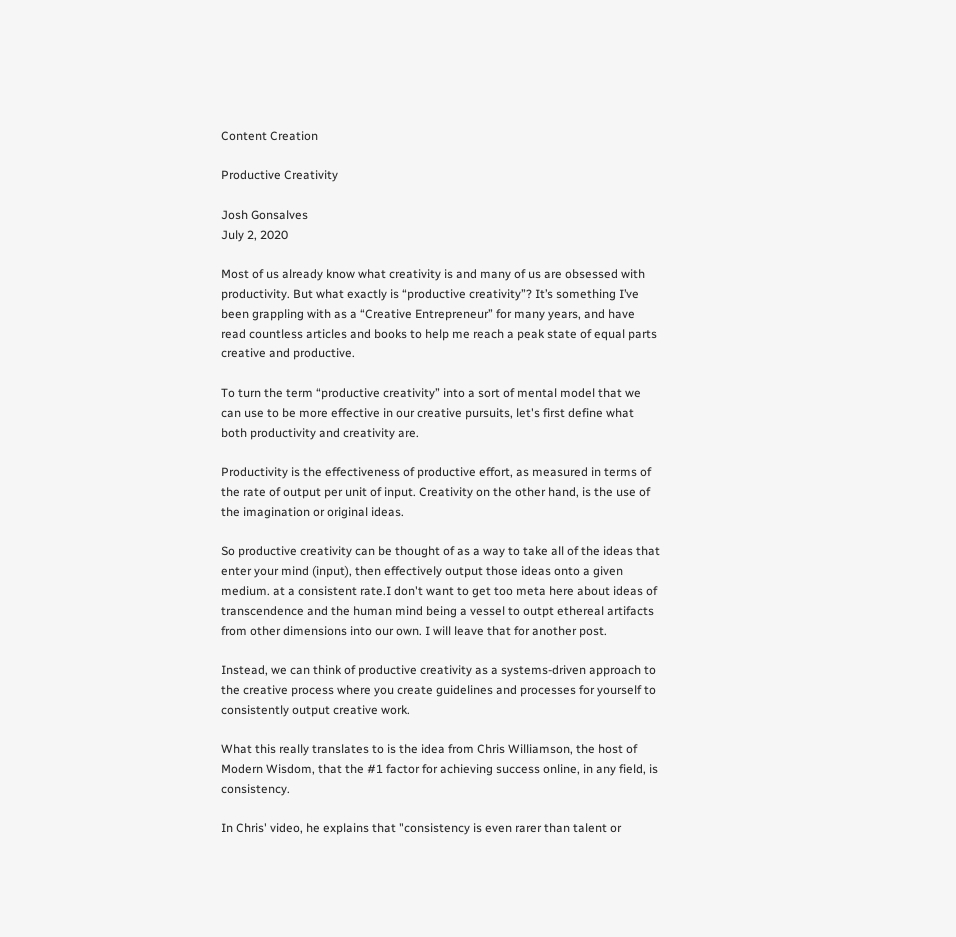Content Creation

Productive Creativity

Josh Gonsalves
July 2, 2020

Most of us already know what creativity is and many of us are obsessed with productivity. But what exactly is “productive creativity”? It’s something I’ve been grappling with as a “Creative Entrepreneur” for many years, and have read countless articles and books to help me reach a peak state of equal parts creative and productive.

To turn the term “productive creativity” into a sort of mental model that we can use to be more effective in our creative pursuits, let's first define what both productivity and creativity are.

Productivity is the effectiveness of productive effort, as measured in terms of the rate of output per unit of input. Creativity on the other hand, is the use of the imagination or original ideas.

So productive creativity can be thought of as a way to take all of the ideas that enter your mind (input), then effectively output those ideas onto a given medium. at a consistent rate.I don't want to get too meta here about ideas of transcendence and the human mind being a vessel to outpt ethereal artifacts from other dimensions into our own. I will leave that for another post.

Instead, we can think of productive creativity as a systems-driven approach to the creative process where you create guidelines and processes for yourself to consistently output creative work.

What this really translates to is the idea from Chris Williamson, the host of Modern Wisdom, that the #1 factor for achieving success online, in any field, is consistency.

In Chris' video, he explains that "consistency is even rarer than talent or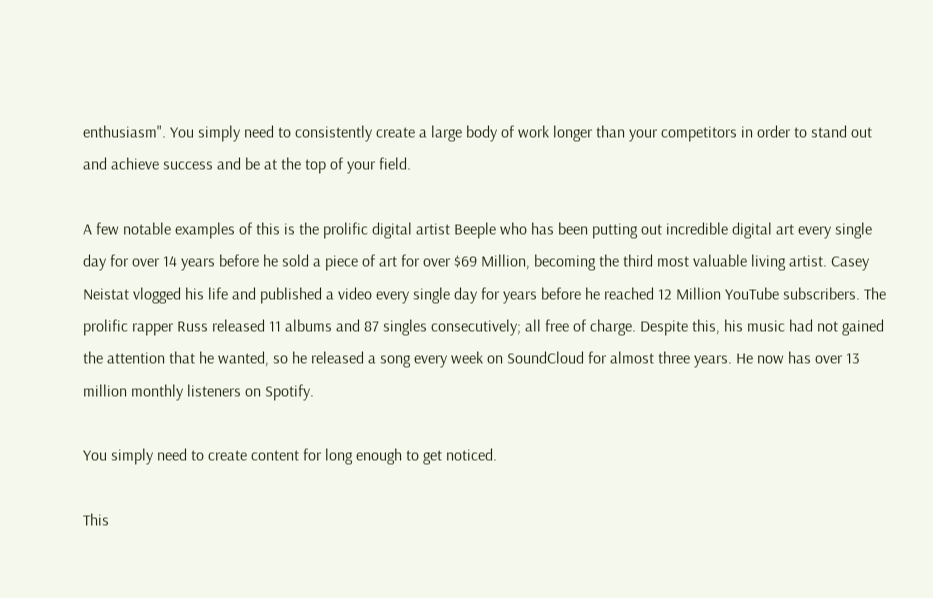enthusiasm". You simply need to consistently create a large body of work longer than your competitors in order to stand out and achieve success and be at the top of your field.

A few notable examples of this is the prolific digital artist Beeple who has been putting out incredible digital art every single day for over 14 years before he sold a piece of art for over $69 Million, becoming the third most valuable living artist. Casey Neistat vlogged his life and published a video every single day for years before he reached 12 Million YouTube subscribers. The prolific rapper Russ released 11 albums and 87 singles consecutively; all free of charge. Despite this, his music had not gained the attention that he wanted, so he released a song every week on SoundCloud for almost three years. He now has over 13 million monthly listeners on Spotify.

You simply need to create content for long enough to get noticed.

This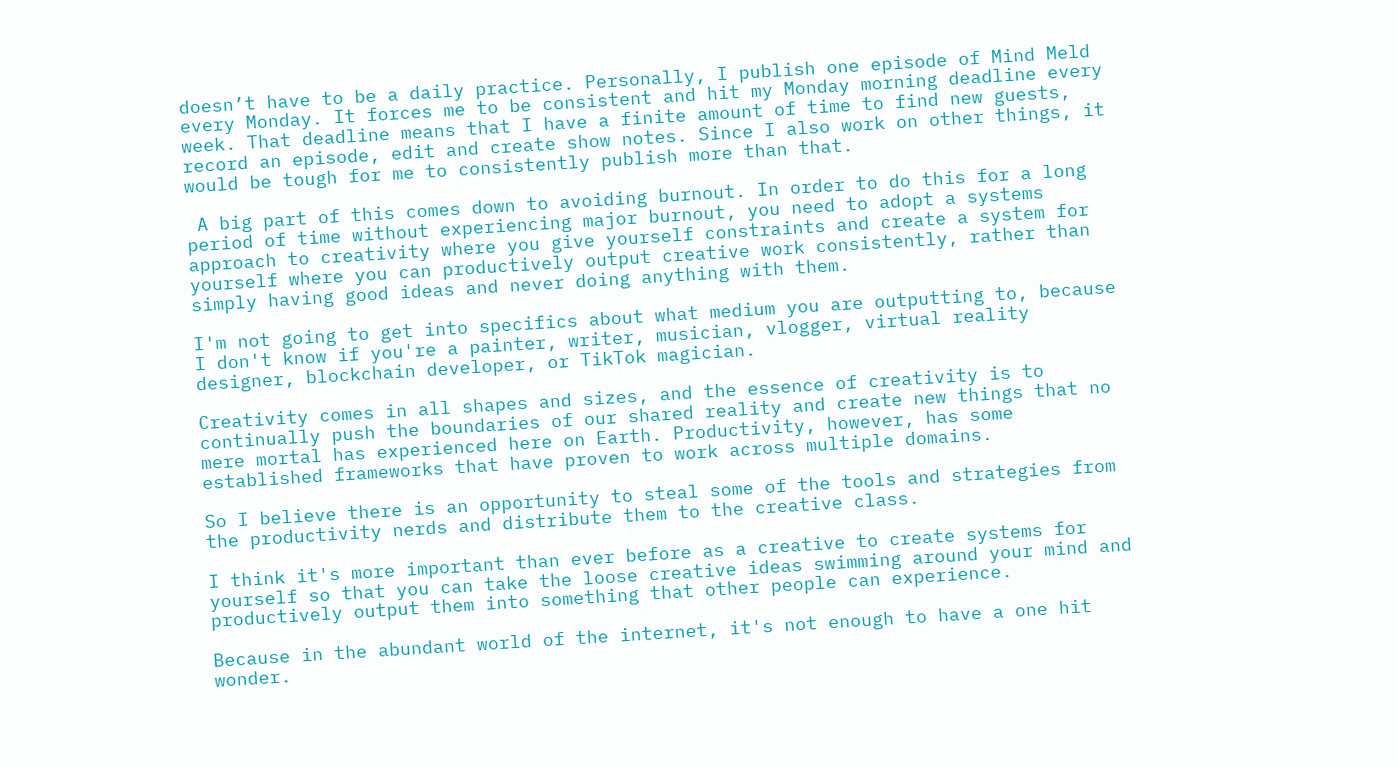doesn’t have to be a daily practice. Personally, I publish one episode of Mind Meld every Monday. It forces me to be consistent and hit my Monday morning deadline every week. That deadline means that I have a finite amount of time to find new guests, record an episode, edit and create show notes. Since I also work on other things, it would be tough for me to consistently publish more than that.

 A big part of this comes down to avoiding burnout. In order to do this for a long period of time without experiencing major burnout, you need to adopt a systems approach to creativity where you give yourself constraints and create a system for yourself where you can productively output creative work consistently, rather than simply having good ideas and never doing anything with them.

I'm not going to get into specifics about what medium you are outputting to, because I don't know if you're a painter, writer, musician, vlogger, virtual reality designer, blockchain developer, or TikTok magician.

Creativity comes in all shapes and sizes, and the essence of creativity is to continually push the boundaries of our shared reality and create new things that no mere mortal has experienced here on Earth. Productivity, however, has some established frameworks that have proven to work across multiple domains.

So I believe there is an opportunity to steal some of the tools and strategies from the productivity nerds and distribute them to the creative class.

I think it's more important than ever before as a creative to create systems for yourself so that you can take the loose creative ideas swimming around your mind and productively output them into something that other people can experience.

Because in the abundant world of the internet, it's not enough to have a one hit wonder.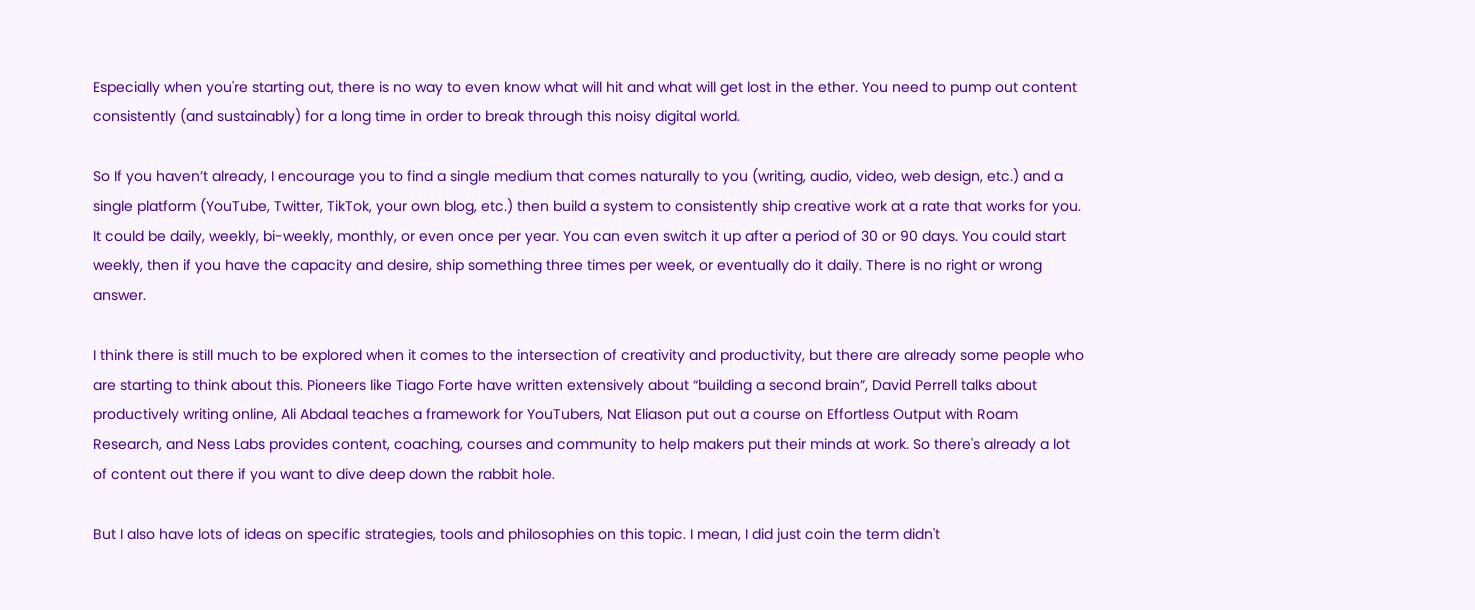Especially when you're starting out, there is no way to even know what will hit and what will get lost in the ether. You need to pump out content consistently (and sustainably) for a long time in order to break through this noisy digital world.

So If you haven’t already, I encourage you to find a single medium that comes naturally to you (writing, audio, video, web design, etc.) and a single platform (YouTube, Twitter, TikTok, your own blog, etc.) then build a system to consistently ship creative work at a rate that works for you. It could be daily, weekly, bi-weekly, monthly, or even once per year. You can even switch it up after a period of 30 or 90 days. You could start weekly, then if you have the capacity and desire, ship something three times per week, or eventually do it daily. There is no right or wrong answer.

I think there is still much to be explored when it comes to the intersection of creativity and productivity, but there are already some people who are starting to think about this. Pioneers like Tiago Forte have written extensively about “building a second brain”, David Perrell talks about productively writing online, Ali Abdaal teaches a framework for YouTubers, Nat Eliason put out a course on Effortless Output with Roam Research, and Ness Labs provides content, coaching, courses and community to help makers put their minds at work. So there's already a lot of content out there if you want to dive deep down the rabbit hole.

But I also have lots of ideas on specific strategies, tools and philosophies on this topic. I mean, I did just coin the term didn't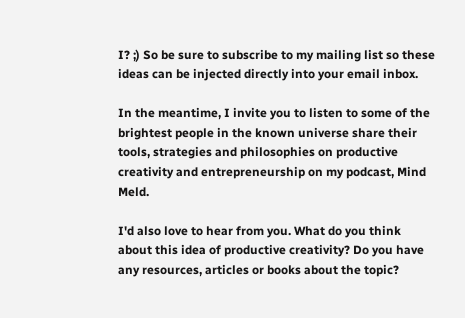I? ;) So be sure to subscribe to my mailing list so these ideas can be injected directly into your email inbox.

In the meantime, I invite you to listen to some of the brightest people in the known universe share their tools, strategies and philosophies on productive creativity and entrepreneurship on my podcast, Mind Meld.

I'd also love to hear from you. What do you think about this idea of productive creativity? Do you have any resources, articles or books about the topic?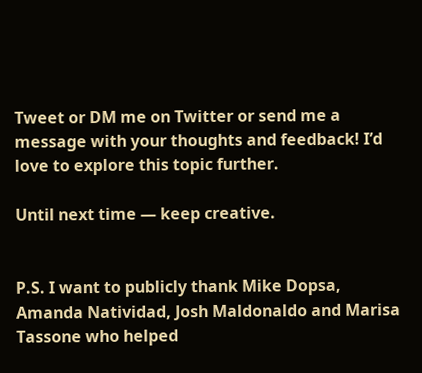Tweet or DM me on Twitter or send me a message with your thoughts and feedback! I’d love to explore this topic further.

Until next time — keep creative.


P.S. I want to publicly thank Mike Dopsa, Amanda Natividad, Josh Maldonaldo and Marisa Tassone who helped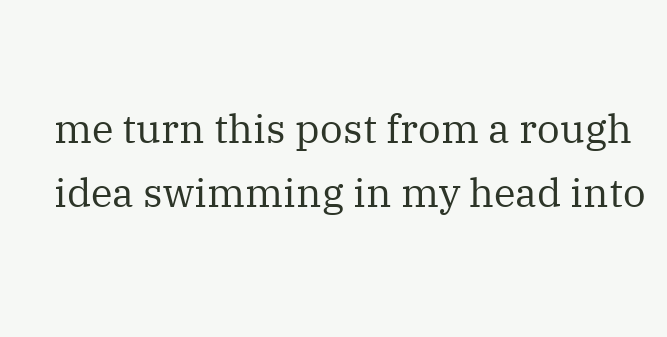me turn this post from a rough idea swimming in my head into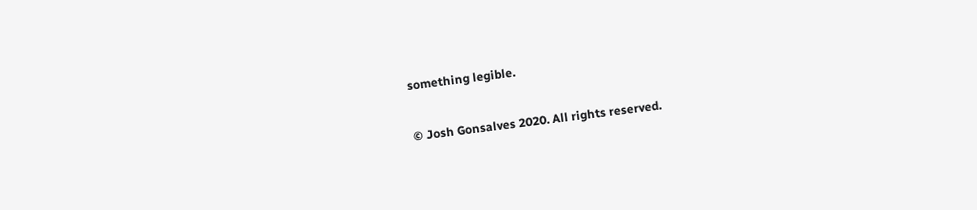something legible.

© Josh Gonsalves 2020. All rights reserved.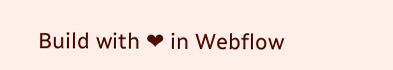Build with ❤ in Webflow